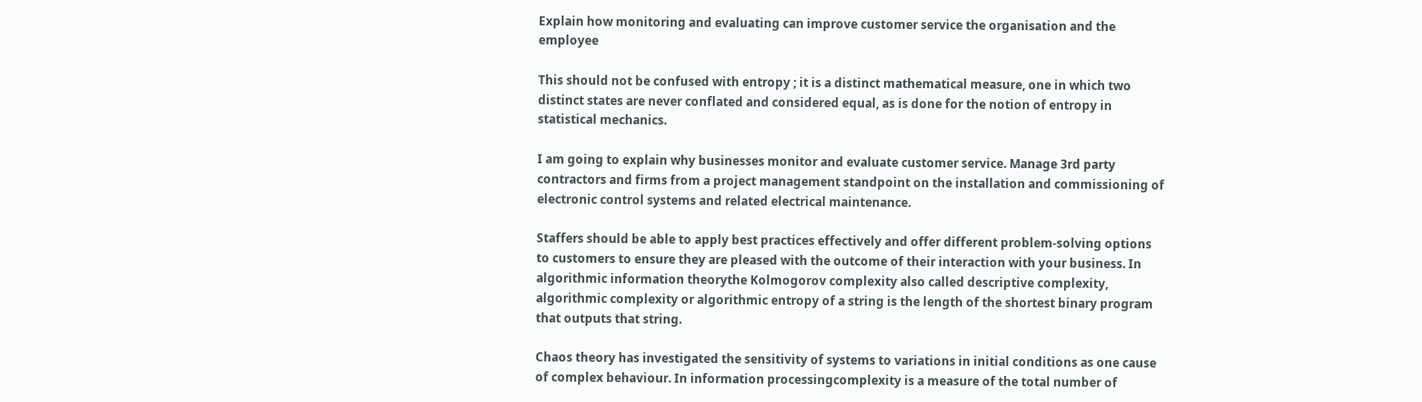Explain how monitoring and evaluating can improve customer service the organisation and the employee

This should not be confused with entropy ; it is a distinct mathematical measure, one in which two distinct states are never conflated and considered equal, as is done for the notion of entropy in statistical mechanics.

I am going to explain why businesses monitor and evaluate customer service. Manage 3rd party contractors and firms from a project management standpoint on the installation and commissioning of electronic control systems and related electrical maintenance.

Staffers should be able to apply best practices effectively and offer different problem-solving options to customers to ensure they are pleased with the outcome of their interaction with your business. In algorithmic information theorythe Kolmogorov complexity also called descriptive complexity, algorithmic complexity or algorithmic entropy of a string is the length of the shortest binary program that outputs that string.

Chaos theory has investigated the sensitivity of systems to variations in initial conditions as one cause of complex behaviour. In information processingcomplexity is a measure of the total number of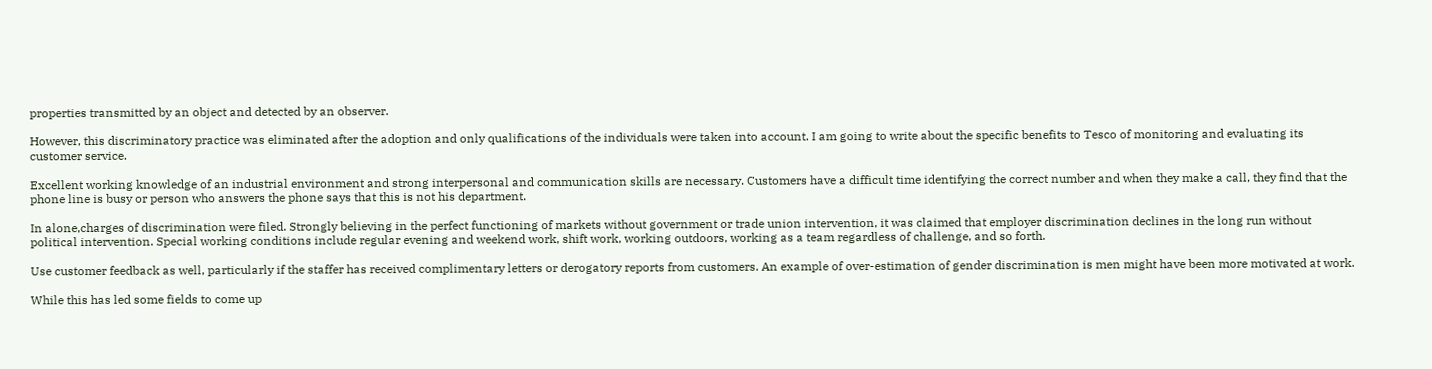properties transmitted by an object and detected by an observer.

However, this discriminatory practice was eliminated after the adoption and only qualifications of the individuals were taken into account. I am going to write about the specific benefits to Tesco of monitoring and evaluating its customer service.

Excellent working knowledge of an industrial environment and strong interpersonal and communication skills are necessary. Customers have a difficult time identifying the correct number and when they make a call, they find that the phone line is busy or person who answers the phone says that this is not his department.

In alone,charges of discrimination were filed. Strongly believing in the perfect functioning of markets without government or trade union intervention, it was claimed that employer discrimination declines in the long run without political intervention. Special working conditions include regular evening and weekend work, shift work, working outdoors, working as a team regardless of challenge, and so forth.

Use customer feedback as well, particularly if the staffer has received complimentary letters or derogatory reports from customers. An example of over-estimation of gender discrimination is men might have been more motivated at work.

While this has led some fields to come up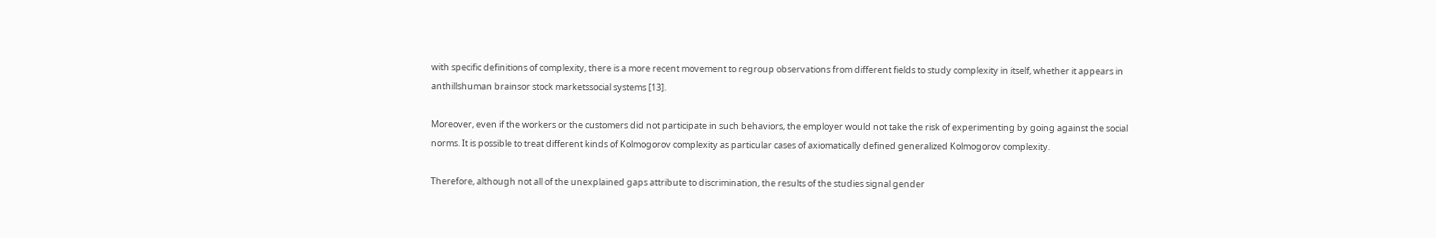with specific definitions of complexity, there is a more recent movement to regroup observations from different fields to study complexity in itself, whether it appears in anthillshuman brainsor stock marketssocial systems [13].

Moreover, even if the workers or the customers did not participate in such behaviors, the employer would not take the risk of experimenting by going against the social norms. It is possible to treat different kinds of Kolmogorov complexity as particular cases of axiomatically defined generalized Kolmogorov complexity.

Therefore, although not all of the unexplained gaps attribute to discrimination, the results of the studies signal gender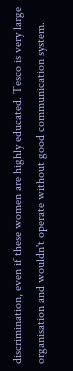discrimination, even if these women are highly educated. Tesco is very large organisation and wouldn't operate without good communication system.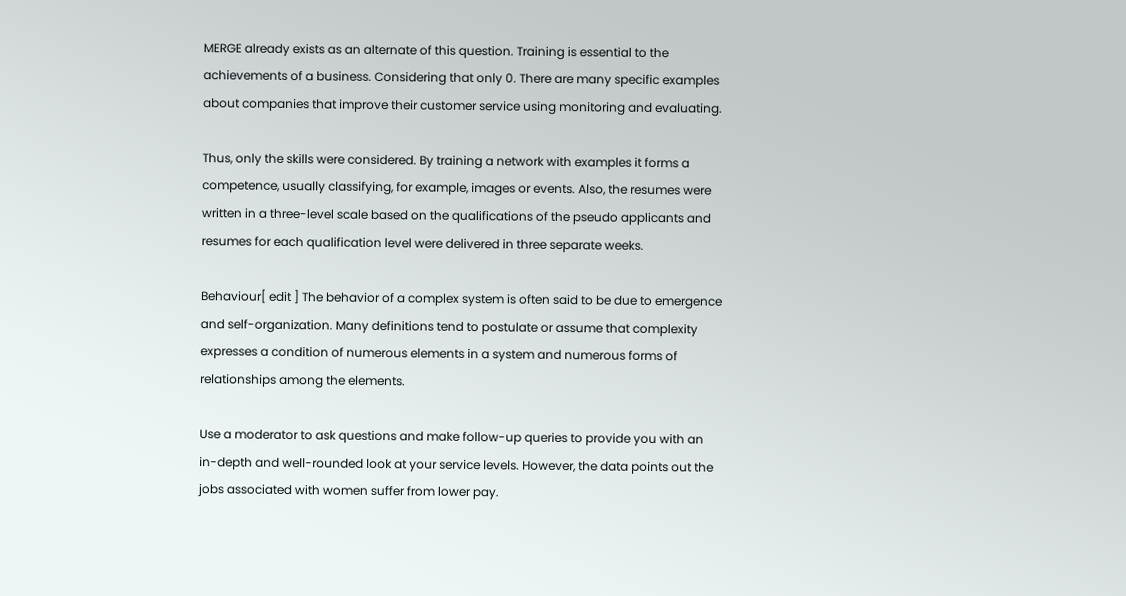MERGE already exists as an alternate of this question. Training is essential to the achievements of a business. Considering that only 0. There are many specific examples about companies that improve their customer service using monitoring and evaluating.

Thus, only the skills were considered. By training a network with examples it forms a competence, usually classifying, for example, images or events. Also, the resumes were written in a three-level scale based on the qualifications of the pseudo applicants and resumes for each qualification level were delivered in three separate weeks.

Behaviour[ edit ] The behavior of a complex system is often said to be due to emergence and self-organization. Many definitions tend to postulate or assume that complexity expresses a condition of numerous elements in a system and numerous forms of relationships among the elements.

Use a moderator to ask questions and make follow-up queries to provide you with an in-depth and well-rounded look at your service levels. However, the data points out the jobs associated with women suffer from lower pay.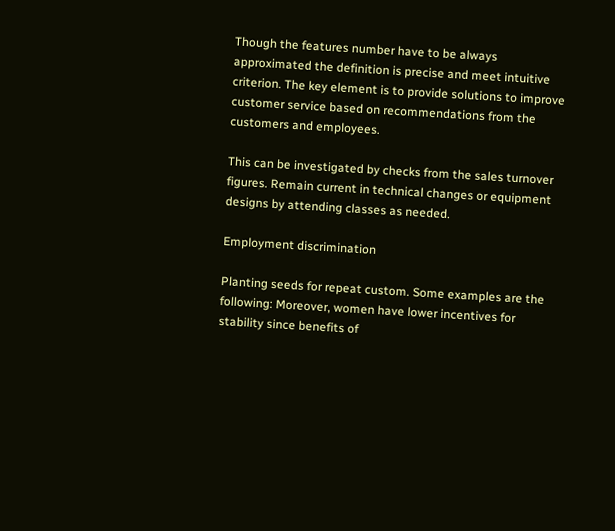Though the features number have to be always approximated the definition is precise and meet intuitive criterion. The key element is to provide solutions to improve customer service based on recommendations from the customers and employees.

This can be investigated by checks from the sales turnover figures. Remain current in technical changes or equipment designs by attending classes as needed.

Employment discrimination

Planting seeds for repeat custom. Some examples are the following: Moreover, women have lower incentives for stability since benefits of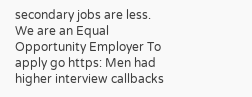secondary jobs are less. We are an Equal Opportunity Employer To apply go https: Men had higher interview callbacks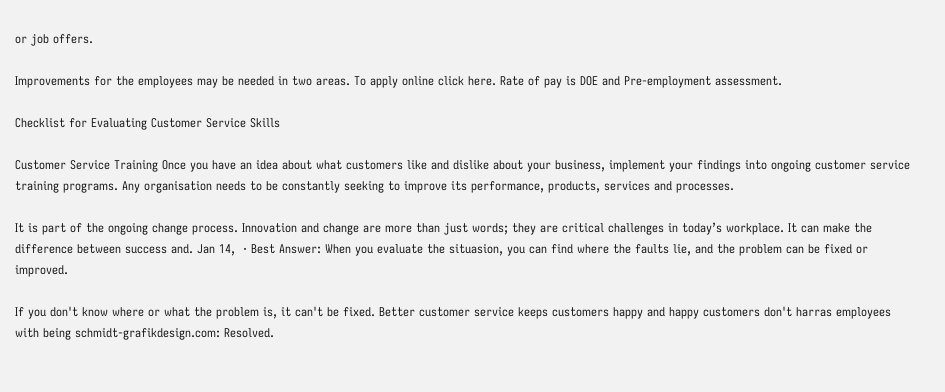or job offers.

Improvements for the employees may be needed in two areas. To apply online click here. Rate of pay is DOE and Pre-employment assessment.

Checklist for Evaluating Customer Service Skills

Customer Service Training Once you have an idea about what customers like and dislike about your business, implement your findings into ongoing customer service training programs. Any organisation needs to be constantly seeking to improve its performance, products, services and processes.

It is part of the ongoing change process. Innovation and change are more than just words; they are critical challenges in today’s workplace. It can make the difference between success and. Jan 14,  · Best Answer: When you evaluate the situasion, you can find where the faults lie, and the problem can be fixed or improved.

If you don't know where or what the problem is, it can't be fixed. Better customer service keeps customers happy and happy customers don't harras employees with being schmidt-grafikdesign.com: Resolved.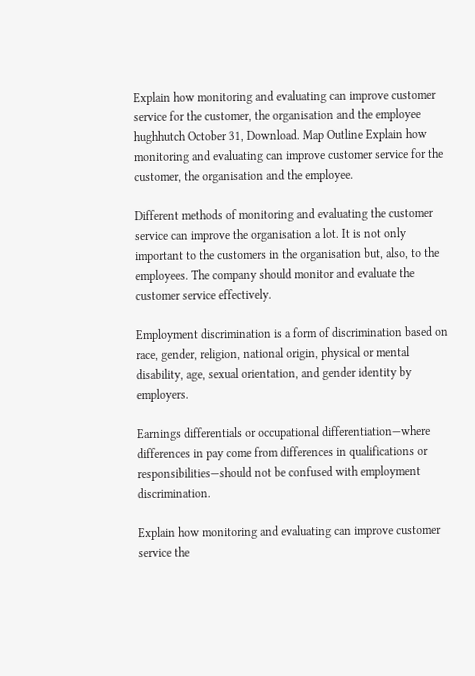Explain how monitoring and evaluating can improve customer service for the customer, the organisation and the employee hughhutch October 31, Download. Map Outline Explain how monitoring and evaluating can improve customer service for the customer, the organisation and the employee.

Different methods of monitoring and evaluating the customer service can improve the organisation a lot. It is not only important to the customers in the organisation but, also, to the employees. The company should monitor and evaluate the customer service effectively.

Employment discrimination is a form of discrimination based on race, gender, religion, national origin, physical or mental disability, age, sexual orientation, and gender identity by employers.

Earnings differentials or occupational differentiation—where differences in pay come from differences in qualifications or responsibilities—should not be confused with employment discrimination.

Explain how monitoring and evaluating can improve customer service the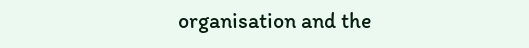organisation and the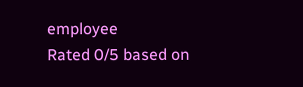employee
Rated 0/5 based on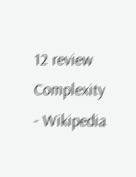12 review
Complexity - Wikipedia